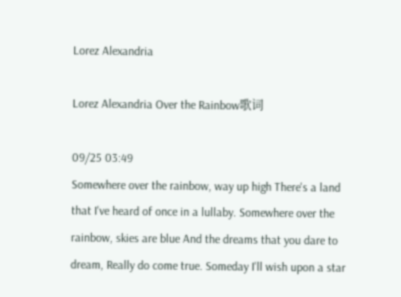Lorez Alexandria

Lorez Alexandria Over the Rainbow歌词

09/25 03:49
Somewhere over the rainbow, way up high There's a land that I've heard of once in a lullaby. Somewhere over the rainbow, skies are blue And the dreams that you dare to dream, Really do come true. Someday I'll wish upon a star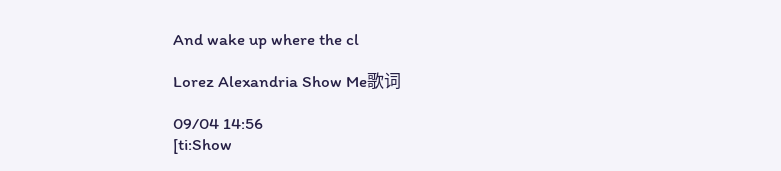And wake up where the cl

Lorez Alexandria Show Me歌词

09/04 14:56
[ti:Show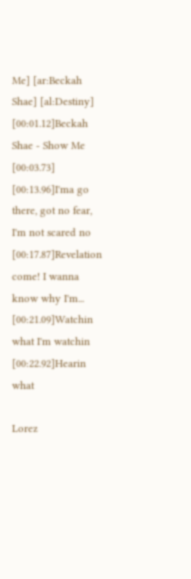Me] [ar:Beckah Shae] [al:Destiny] [00:01.12]Beckah Shae - Show Me [00:03.73] [00:13.96]I'ma go there, got no fear, I'm not scared no [00:17.87]Revelation come! I wanna know why I'm... [00:21.09]Watchin what I'm watchin [00:22.92]Hearin what

Lorez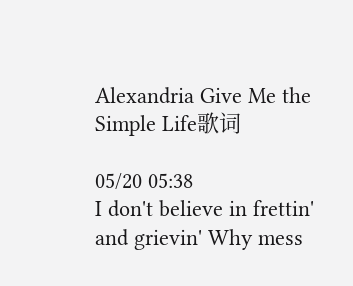Alexandria Give Me the Simple Life歌词

05/20 05:38
I don't believe in frettin' and grievin' Why mess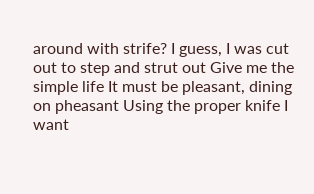around with strife? I guess, I was cut out to step and strut out Give me the simple life It must be pleasant, dining on pheasant Using the proper knife I want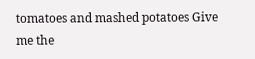tomatoes and mashed potatoes Give me the